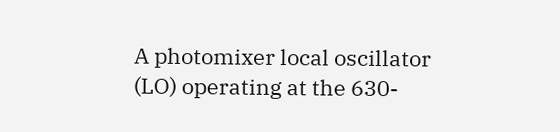A photomixer local oscillator (LO) operating at the 630-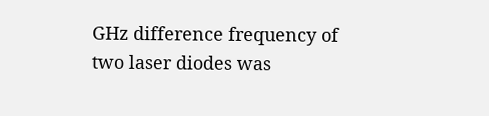GHz difference frequency of two laser diodes was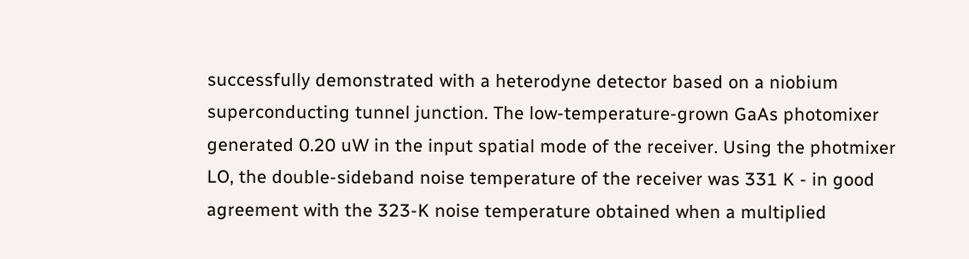successfully demonstrated with a heterodyne detector based on a niobium superconducting tunnel junction. The low-temperature-grown GaAs photomixer generated 0.20 uW in the input spatial mode of the receiver. Using the photmixer LO, the double-sideband noise temperature of the receiver was 331 K - in good agreement with the 323-K noise temperature obtained when a multiplied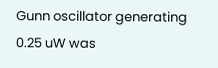Gunn oscillator generating 0.25 uW was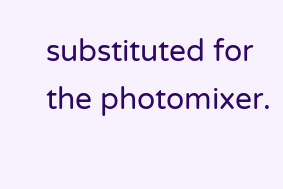substituted for the photomixer.